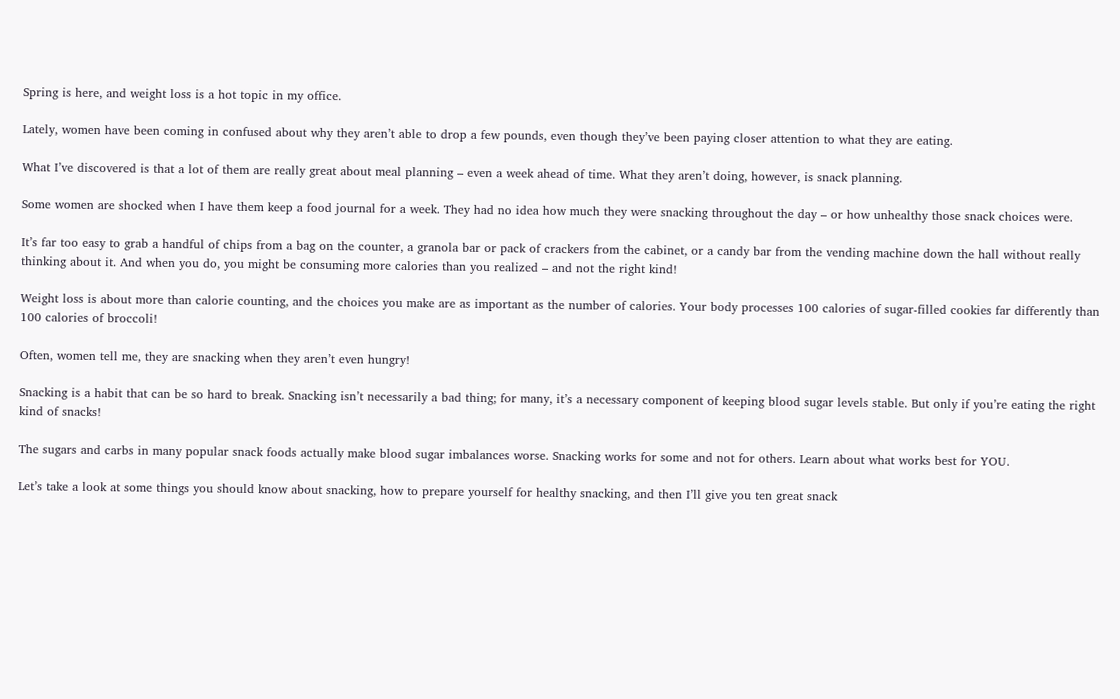Spring is here, and weight loss is a hot topic in my office.

Lately, women have been coming in confused about why they aren’t able to drop a few pounds, even though they’ve been paying closer attention to what they are eating.

What I’ve discovered is that a lot of them are really great about meal planning – even a week ahead of time. What they aren’t doing, however, is snack planning.

Some women are shocked when I have them keep a food journal for a week. They had no idea how much they were snacking throughout the day – or how unhealthy those snack choices were.

It’s far too easy to grab a handful of chips from a bag on the counter, a granola bar or pack of crackers from the cabinet, or a candy bar from the vending machine down the hall without really thinking about it. And when you do, you might be consuming more calories than you realized – and not the right kind!

Weight loss is about more than calorie counting, and the choices you make are as important as the number of calories. Your body processes 100 calories of sugar-filled cookies far differently than 100 calories of broccoli!

Often, women tell me, they are snacking when they aren’t even hungry!

Snacking is a habit that can be so hard to break. Snacking isn’t necessarily a bad thing; for many, it’s a necessary component of keeping blood sugar levels stable. But only if you’re eating the right kind of snacks!

The sugars and carbs in many popular snack foods actually make blood sugar imbalances worse. Snacking works for some and not for others. Learn about what works best for YOU.

Let’s take a look at some things you should know about snacking, how to prepare yourself for healthy snacking, and then I’ll give you ten great snack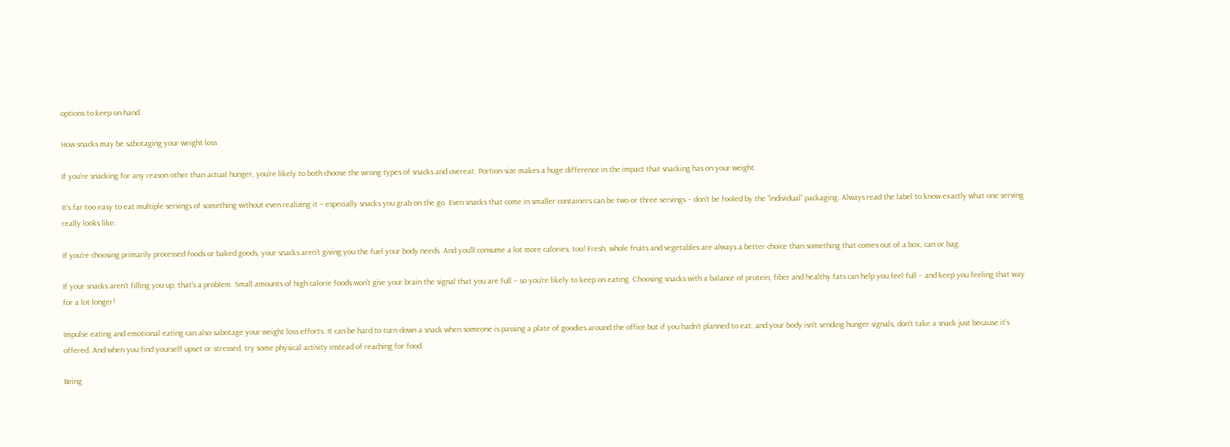options to keep on hand.

How snacks may be sabotaging your weight loss

If you’re snacking for any reason other than actual hunger, you’re likely to both choose the wrong types of snacks and overeat. Portion size makes a huge difference in the impact that snacking has on your weight.

It’s far too easy to eat multiple servings of something without even realizing it – especially snacks you grab on the go. Even snacks that come in smaller containers can be two or three servings – don’t be fooled by the “individual” packaging. Always read the label to know exactly what one serving really looks like.

If you’re choosing primarily processed foods or baked goods, your snacks aren’t giving you the fuel your body needs. And you’ll consume a lot more calories, too! Fresh, whole fruits and vegetables are always a better choice than something that comes out of a box, can or bag.

If your snacks aren’t filling you up, that’s a problem. Small amounts of high calorie foods won’t give your brain the signal that you are full – so you’re likely to keep on eating. Choosing snacks with a balance of protein, fiber and healthy fats can help you feel full – and keep you feeling that way for a lot longer!

Impulse eating and emotional eating can also sabotage your weight loss efforts. It can be hard to turn down a snack when someone is passing a plate of goodies around the office but if you hadn’t planned to eat, and your body isn’t sending hunger signals, don’t take a snack just because it’s offered. And when you find yourself upset or stressed, try some physical activity instead of reaching for food.

Being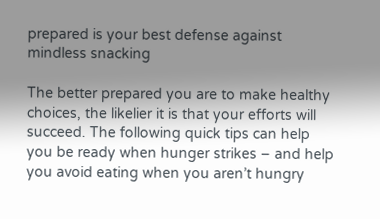prepared is your best defense against mindless snacking

The better prepared you are to make healthy choices, the likelier it is that your efforts will succeed. The following quick tips can help you be ready when hunger strikes – and help you avoid eating when you aren’t hungry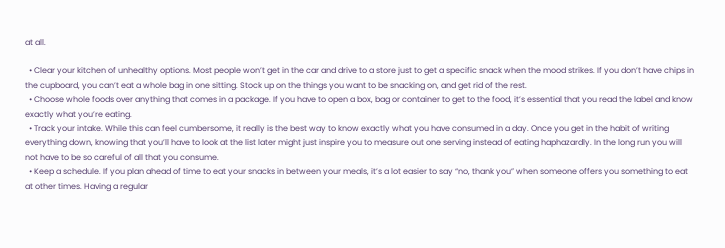at all.

  • Clear your kitchen of unhealthy options. Most people won’t get in the car and drive to a store just to get a specific snack when the mood strikes. If you don’t have chips in the cupboard, you can’t eat a whole bag in one sitting. Stock up on the things you want to be snacking on, and get rid of the rest.
  • Choose whole foods over anything that comes in a package. If you have to open a box, bag or container to get to the food, it’s essential that you read the label and know exactly what you’re eating.
  • Track your intake. While this can feel cumbersome, it really is the best way to know exactly what you have consumed in a day. Once you get in the habit of writing everything down, knowing that you’ll have to look at the list later might just inspire you to measure out one serving instead of eating haphazardly. In the long run you will not have to be so careful of all that you consume.
  • Keep a schedule. If you plan ahead of time to eat your snacks in between your meals, it’s a lot easier to say “no, thank you” when someone offers you something to eat at other times. Having a regular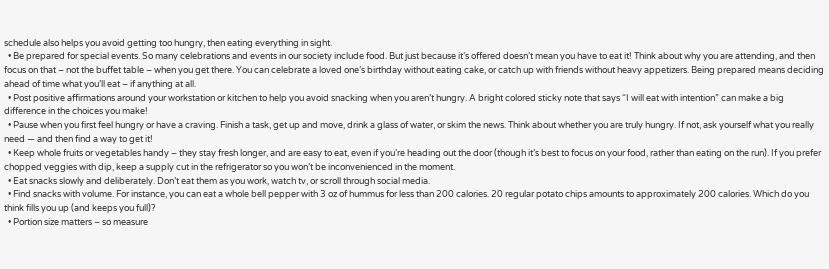schedule also helps you avoid getting too hungry, then eating everything in sight.
  • Be prepared for special events. So many celebrations and events in our society include food. But just because it’s offered doesn’t mean you have to eat it! Think about why you are attending, and then focus on that – not the buffet table – when you get there. You can celebrate a loved one’s birthday without eating cake, or catch up with friends without heavy appetizers. Being prepared means deciding ahead of time what you’ll eat – if anything at all.
  • Post positive affirmations around your workstation or kitchen to help you avoid snacking when you aren’t hungry. A bright colored sticky note that says “I will eat with intention” can make a big difference in the choices you make!
  • Pause when you first feel hungry or have a craving. Finish a task, get up and move, drink a glass of water, or skim the news. Think about whether you are truly hungry. If not, ask yourself what you really need — and then find a way to get it!
  • Keep whole fruits or vegetables handy – they stay fresh longer, and are easy to eat, even if you’re heading out the door (though it’s best to focus on your food, rather than eating on the run). If you prefer chopped veggies with dip, keep a supply cut in the refrigerator so you won’t be inconvenienced in the moment.
  • Eat snacks slowly and deliberately. Don’t eat them as you work, watch tv, or scroll through social media.
  • Find snacks with volume. For instance, you can eat a whole bell pepper with 3 oz of hummus for less than 200 calories. 20 regular potato chips amounts to approximately 200 calories. Which do you think fills you up (and keeps you full)?
  • Portion size matters – so measure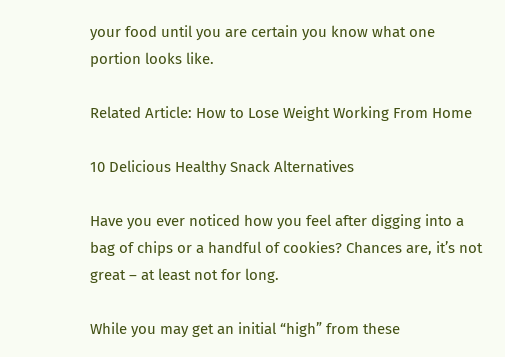your food until you are certain you know what one portion looks like.

Related Article: How to Lose Weight Working From Home

10 Delicious Healthy Snack Alternatives

Have you ever noticed how you feel after digging into a bag of chips or a handful of cookies? Chances are, it’s not great – at least not for long.

While you may get an initial “high” from these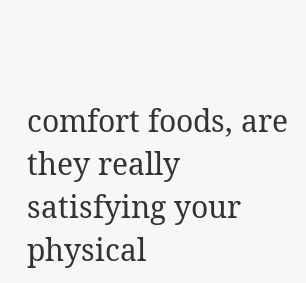comfort foods, are they really satisfying your physical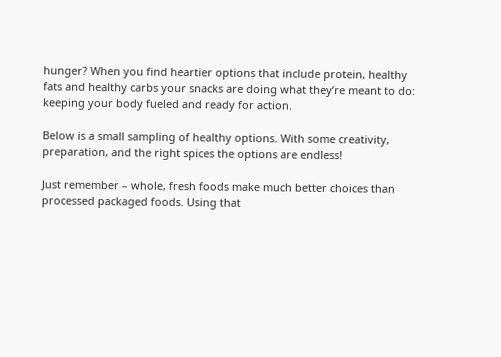hunger? When you find heartier options that include protein, healthy fats and healthy carbs your snacks are doing what they’re meant to do: keeping your body fueled and ready for action.

Below is a small sampling of healthy options. With some creativity, preparation, and the right spices the options are endless!

Just remember – whole, fresh foods make much better choices than processed packaged foods. Using that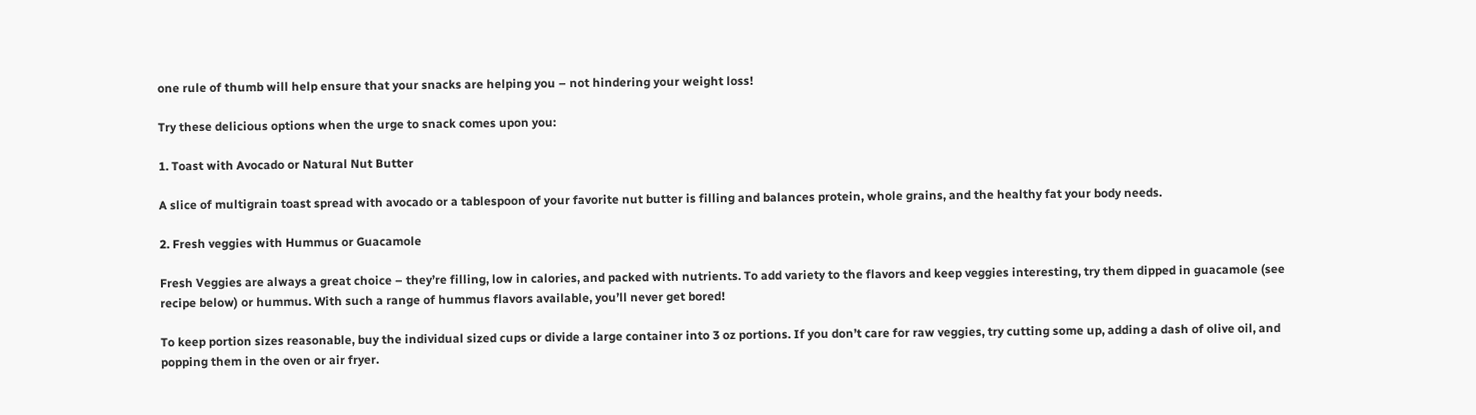one rule of thumb will help ensure that your snacks are helping you – not hindering your weight loss!

Try these delicious options when the urge to snack comes upon you:

1. Toast with Avocado or Natural Nut Butter

A slice of multigrain toast spread with avocado or a tablespoon of your favorite nut butter is filling and balances protein, whole grains, and the healthy fat your body needs.

2. Fresh veggies with Hummus or Guacamole

Fresh Veggies are always a great choice – they’re filling, low in calories, and packed with nutrients. To add variety to the flavors and keep veggies interesting, try them dipped in guacamole (see recipe below) or hummus. With such a range of hummus flavors available, you’ll never get bored!

To keep portion sizes reasonable, buy the individual sized cups or divide a large container into 3 oz portions. If you don’t care for raw veggies, try cutting some up, adding a dash of olive oil, and popping them in the oven or air fryer.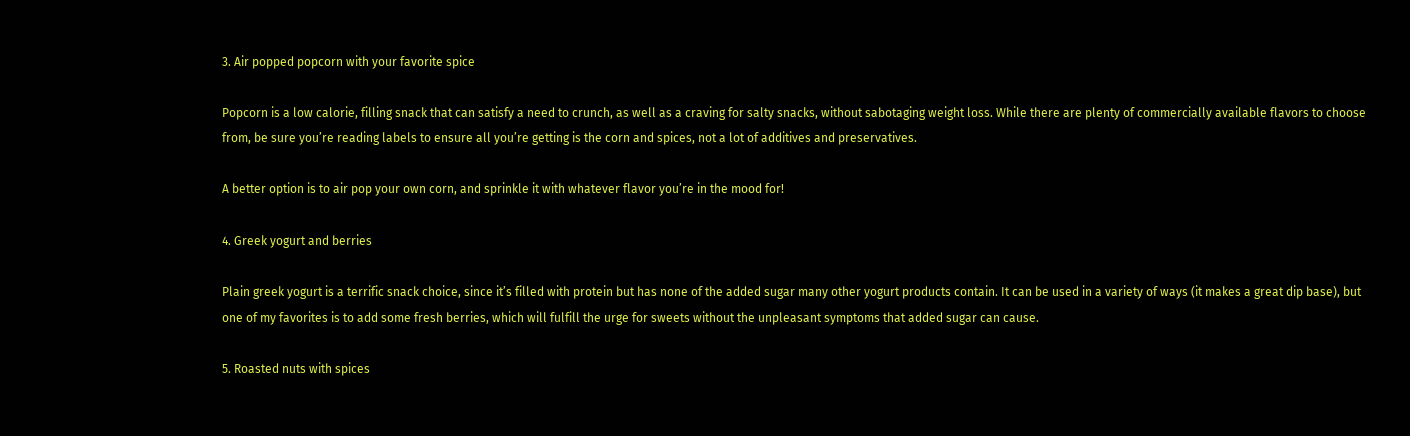3. Air popped popcorn with your favorite spice

Popcorn is a low calorie, filling snack that can satisfy a need to crunch, as well as a craving for salty snacks, without sabotaging weight loss. While there are plenty of commercially available flavors to choose from, be sure you’re reading labels to ensure all you’re getting is the corn and spices, not a lot of additives and preservatives.

A better option is to air pop your own corn, and sprinkle it with whatever flavor you’re in the mood for!

4. Greek yogurt and berries

Plain greek yogurt is a terrific snack choice, since it’s filled with protein but has none of the added sugar many other yogurt products contain. It can be used in a variety of ways (it makes a great dip base), but one of my favorites is to add some fresh berries, which will fulfill the urge for sweets without the unpleasant symptoms that added sugar can cause.

5. Roasted nuts with spices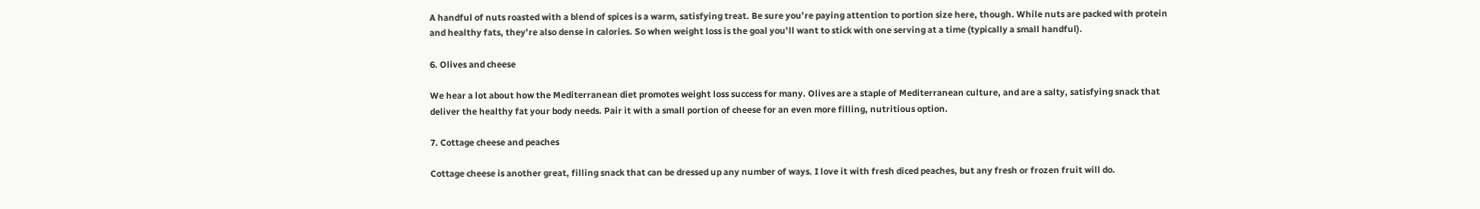A handful of nuts roasted with a blend of spices is a warm, satisfying treat. Be sure you’re paying attention to portion size here, though. While nuts are packed with protein and healthy fats, they’re also dense in calories. So when weight loss is the goal you’ll want to stick with one serving at a time (typically a small handful).

6. Olives and cheese

We hear a lot about how the Mediterranean diet promotes weight loss success for many. Olives are a staple of Mediterranean culture, and are a salty, satisfying snack that deliver the healthy fat your body needs. Pair it with a small portion of cheese for an even more filling, nutritious option.

7. Cottage cheese and peaches

Cottage cheese is another great, filling snack that can be dressed up any number of ways. I love it with fresh diced peaches, but any fresh or frozen fruit will do.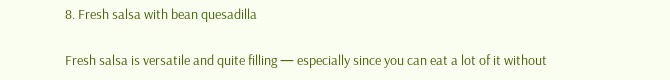8. Fresh salsa with bean quesadilla

Fresh salsa is versatile and quite filling — especially since you can eat a lot of it without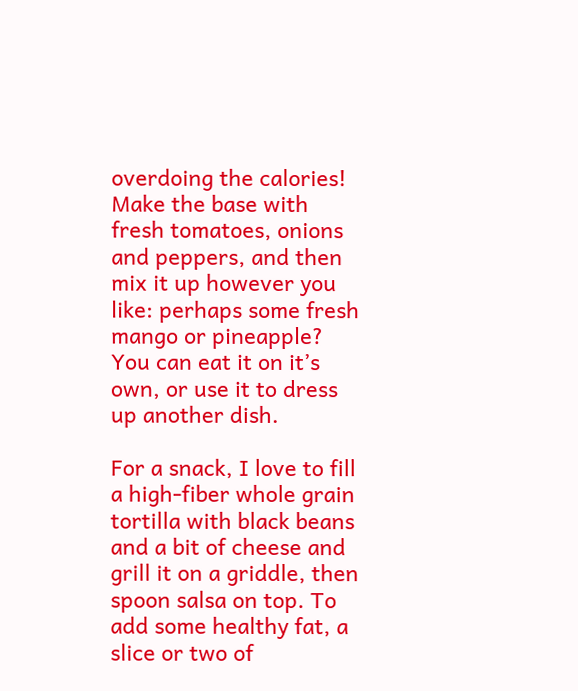overdoing the calories! Make the base with fresh tomatoes, onions and peppers, and then mix it up however you like: perhaps some fresh mango or pineapple? You can eat it on it’s own, or use it to dress up another dish.

For a snack, I love to fill a high-fiber whole grain tortilla with black beans and a bit of cheese and grill it on a griddle, then spoon salsa on top. To add some healthy fat, a slice or two of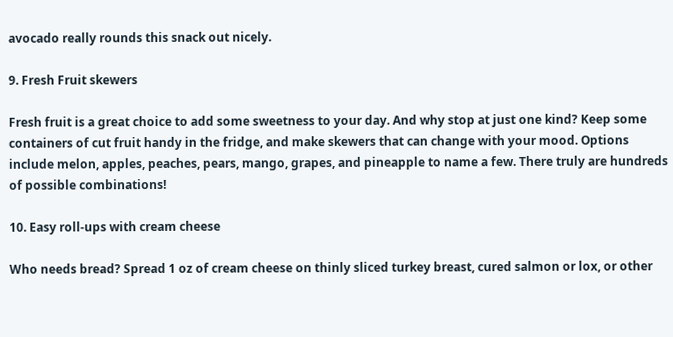avocado really rounds this snack out nicely.

9. Fresh Fruit skewers

Fresh fruit is a great choice to add some sweetness to your day. And why stop at just one kind? Keep some containers of cut fruit handy in the fridge, and make skewers that can change with your mood. Options include melon, apples, peaches, pears, mango, grapes, and pineapple to name a few. There truly are hundreds of possible combinations!

10. Easy roll-ups with cream cheese

Who needs bread? Spread 1 oz of cream cheese on thinly sliced turkey breast, cured salmon or lox, or other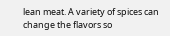lean meat. A variety of spices can change the flavors so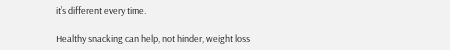it’s different every time.

Healthy snacking can help, not hinder, weight loss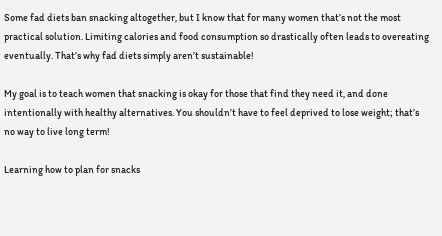Some fad diets ban snacking altogether, but I know that for many women that’s not the most practical solution. Limiting calories and food consumption so drastically often leads to overeating eventually. That’s why fad diets simply aren’t sustainable!

My goal is to teach women that snacking is okay for those that find they need it, and done intentionally with healthy alternatives. You shouldn’t have to feel deprived to lose weight; that’s no way to live long term!

Learning how to plan for snacks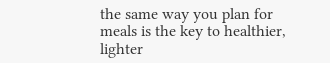the same way you plan for meals is the key to healthier, lighter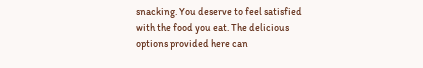snacking. You deserve to feel satisfied with the food you eat. The delicious options provided here can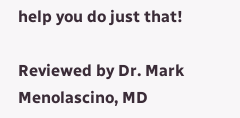help you do just that!

Reviewed by Dr. Mark Menolascino, MD